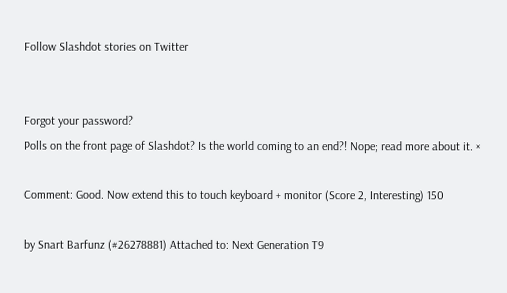Follow Slashdot stories on Twitter


Forgot your password?
Polls on the front page of Slashdot? Is the world coming to an end?! Nope; read more about it. ×

Comment: Good. Now extend this to touch keyboard + monitor (Score 2, Interesting) 150

by Snart Barfunz (#26278881) Attached to: Next Generation T9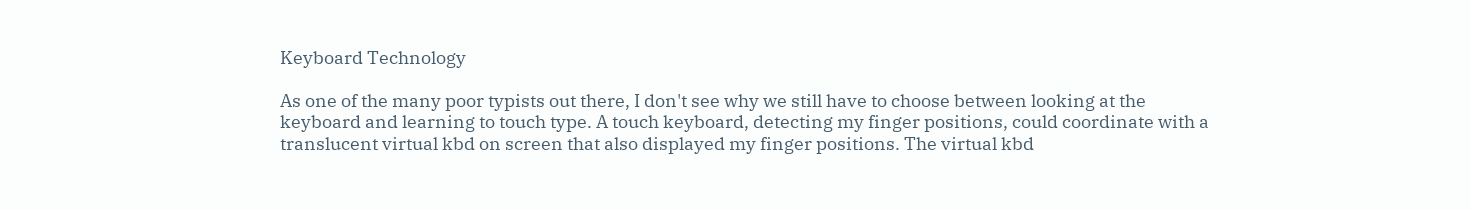Keyboard Technology

As one of the many poor typists out there, I don't see why we still have to choose between looking at the keyboard and learning to touch type. A touch keyboard, detecting my finger positions, could coordinate with a translucent virtual kbd on screen that also displayed my finger positions. The virtual kbd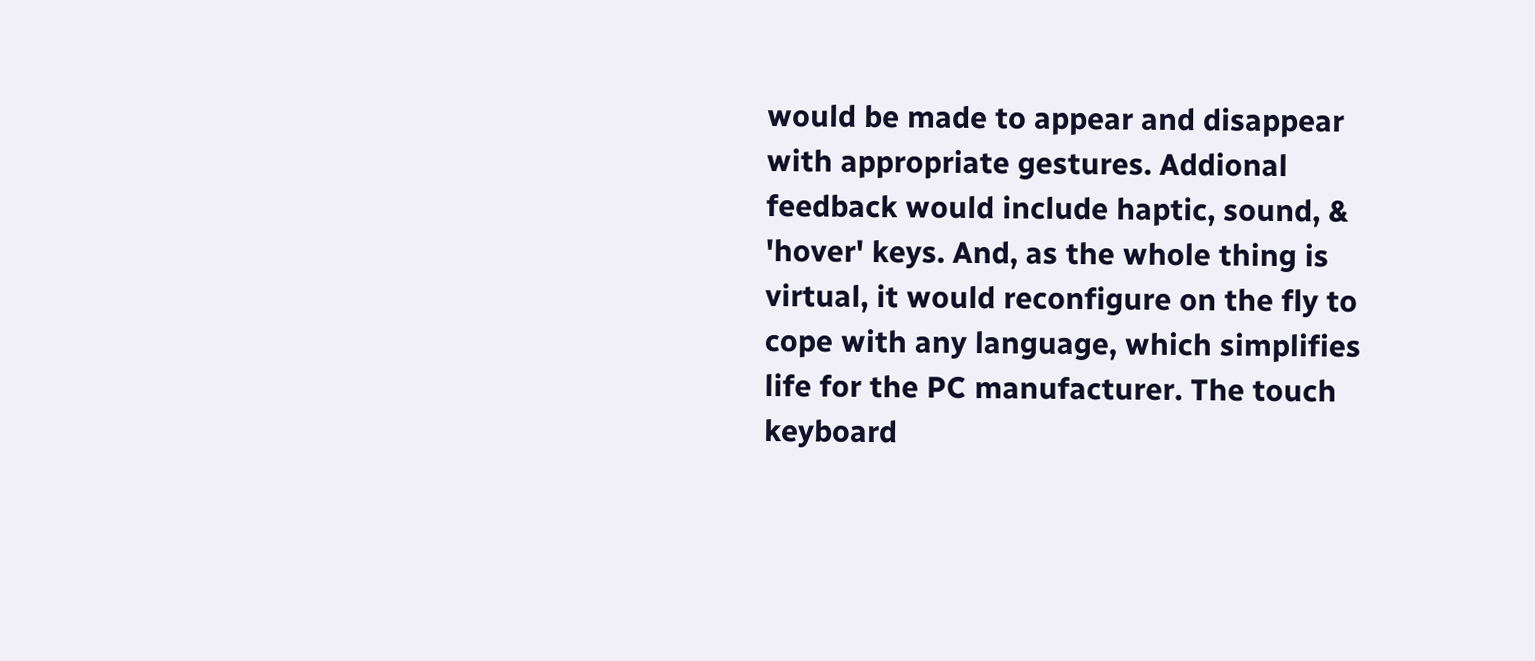would be made to appear and disappear with appropriate gestures. Addional feedback would include haptic, sound, & 'hover' keys. And, as the whole thing is virtual, it would reconfigure on the fly to cope with any language, which simplifies life for the PC manufacturer. The touch keyboard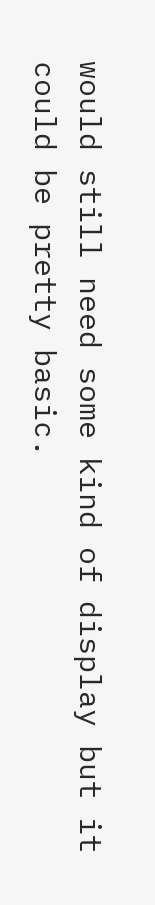would still need some kind of display but it could be pretty basic.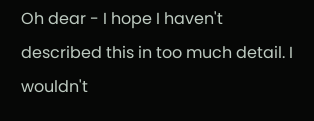Oh dear - I hope I haven't described this in too much detail. I wouldn't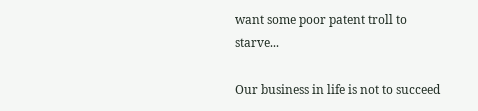want some poor patent troll to starve...

Our business in life is not to succeed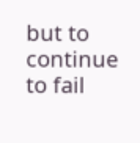but to continue to fail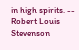in high spirits. -- Robert Louis Stevenson